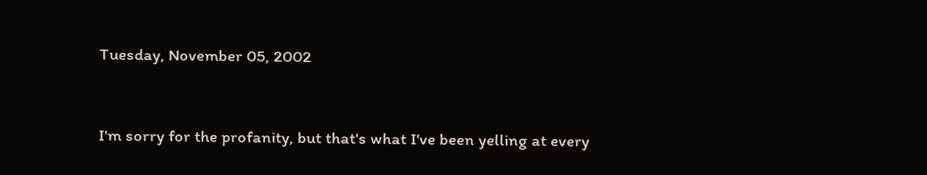Tuesday, November 05, 2002


I'm sorry for the profanity, but that's what I've been yelling at every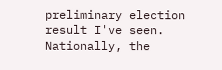preliminary election result I've seen. Nationally, the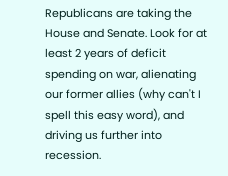Republicans are taking the House and Senate. Look for at least 2 years of deficit spending on war, alienating our former allies (why can't I spell this easy word), and driving us further into recession.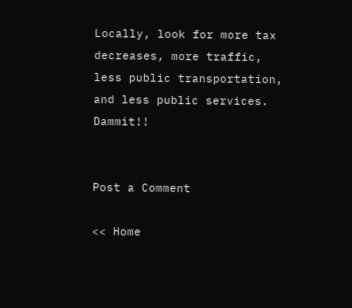Locally, look for more tax decreases, more traffic, less public transportation, and less public services. Dammit!!


Post a Comment

<< Home